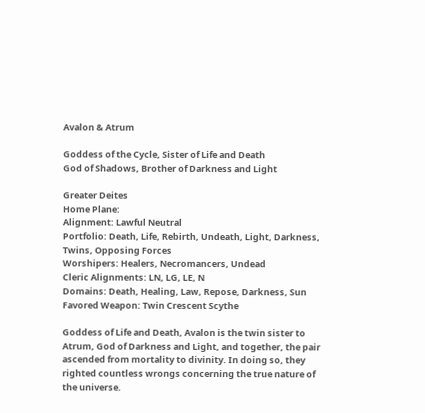Avalon & Atrum

Goddess of the Cycle, Sister of Life and Death
God of Shadows, Brother of Darkness and Light

Greater Deites
Home Plane:
Alignment: Lawful Neutral
Portfolio: Death, Life, Rebirth, Undeath, Light, Darkness, Twins, Opposing Forces
Worshipers: Healers, Necromancers, Undead
Cleric Alignments: LN, LG, LE, N
Domains: Death, Healing, Law, Repose, Darkness, Sun
Favored Weapon: Twin Crescent Scythe

Goddess of Life and Death, Avalon is the twin sister to Atrum, God of Darkness and Light, and together, the pair ascended from mortality to divinity. In doing so, they righted countless wrongs concerning the true nature of the universe.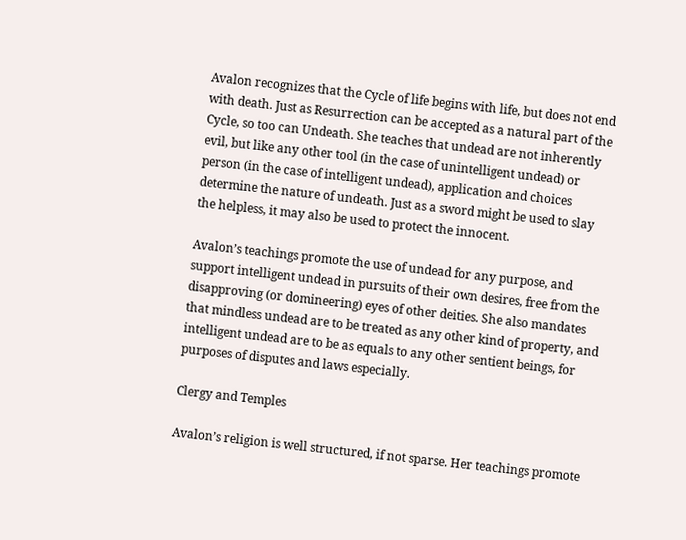Avalon recognizes that the Cycle of life begins with life, but does not end with death. Just as Resurrection can be accepted as a natural part of the Cycle, so too can Undeath. She teaches that undead are not inherently evil, but like any other tool (in the case of unintelligent undead) or person (in the case of intelligent undead), application and choices determine the nature of undeath. Just as a sword might be used to slay the helpless, it may also be used to protect the innocent.

Avalon’s teachings promote the use of undead for any purpose, and support intelligent undead in pursuits of their own desires, free from the disapproving (or domineering) eyes of other deities. She also mandates that mindless undead are to be treated as any other kind of property, and intelligent undead are to be as equals to any other sentient beings, for purposes of disputes and laws especially.

Clergy and Temples

Avalon’s religion is well structured, if not sparse. Her teachings promote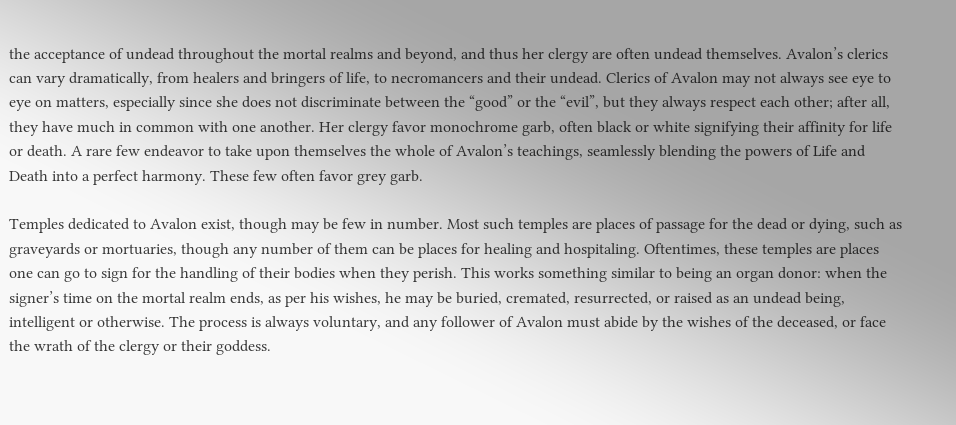the acceptance of undead throughout the mortal realms and beyond, and thus her clergy are often undead themselves. Avalon’s clerics can vary dramatically, from healers and bringers of life, to necromancers and their undead. Clerics of Avalon may not always see eye to eye on matters, especially since she does not discriminate between the “good” or the “evil”, but they always respect each other; after all, they have much in common with one another. Her clergy favor monochrome garb, often black or white signifying their affinity for life or death. A rare few endeavor to take upon themselves the whole of Avalon’s teachings, seamlessly blending the powers of Life and Death into a perfect harmony. These few often favor grey garb.

Temples dedicated to Avalon exist, though may be few in number. Most such temples are places of passage for the dead or dying, such as graveyards or mortuaries, though any number of them can be places for healing and hospitaling. Oftentimes, these temples are places one can go to sign for the handling of their bodies when they perish. This works something similar to being an organ donor: when the signer’s time on the mortal realm ends, as per his wishes, he may be buried, cremated, resurrected, or raised as an undead being, intelligent or otherwise. The process is always voluntary, and any follower of Avalon must abide by the wishes of the deceased, or face the wrath of the clergy or their goddess.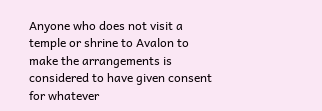Anyone who does not visit a temple or shrine to Avalon to make the arrangements is considered to have given consent for whatever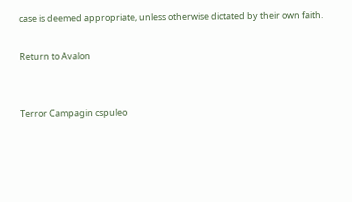case is deemed appropriate, unless otherwise dictated by their own faith.

Return to Avalon


Terror Campagin cspuleo